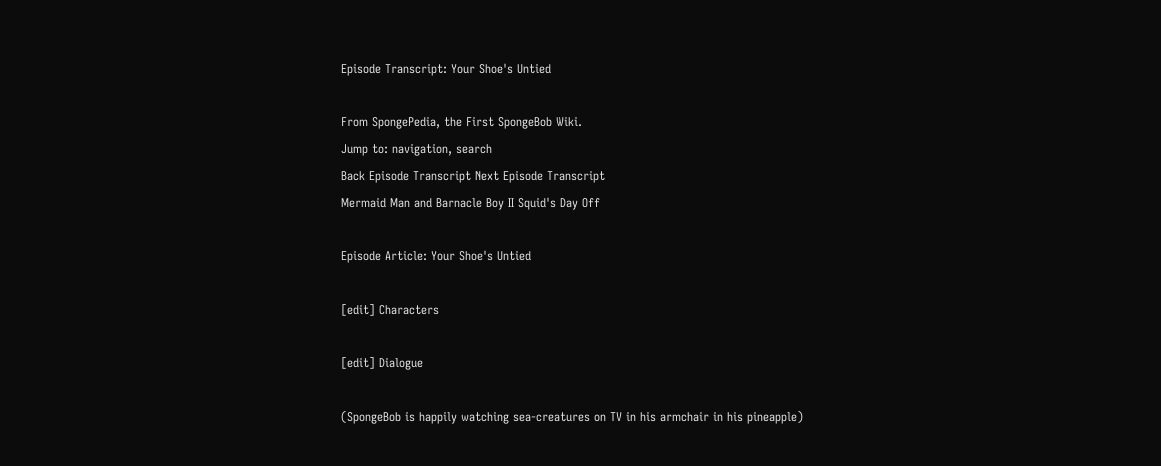Episode Transcript: Your Shoe's Untied

From SpongePedia, the First SpongeBob Wiki.
Jump to: navigation, search
Back Episode Transcript Next Episode Transcript
Mermaid Man and Barnacle Boy II Squid's Day Off

Episode Article: Your Shoe's Untied

[edit] Characters

[edit] Dialogue

(SpongeBob is happily watching sea-creatures on TV in his armchair in his pineapple)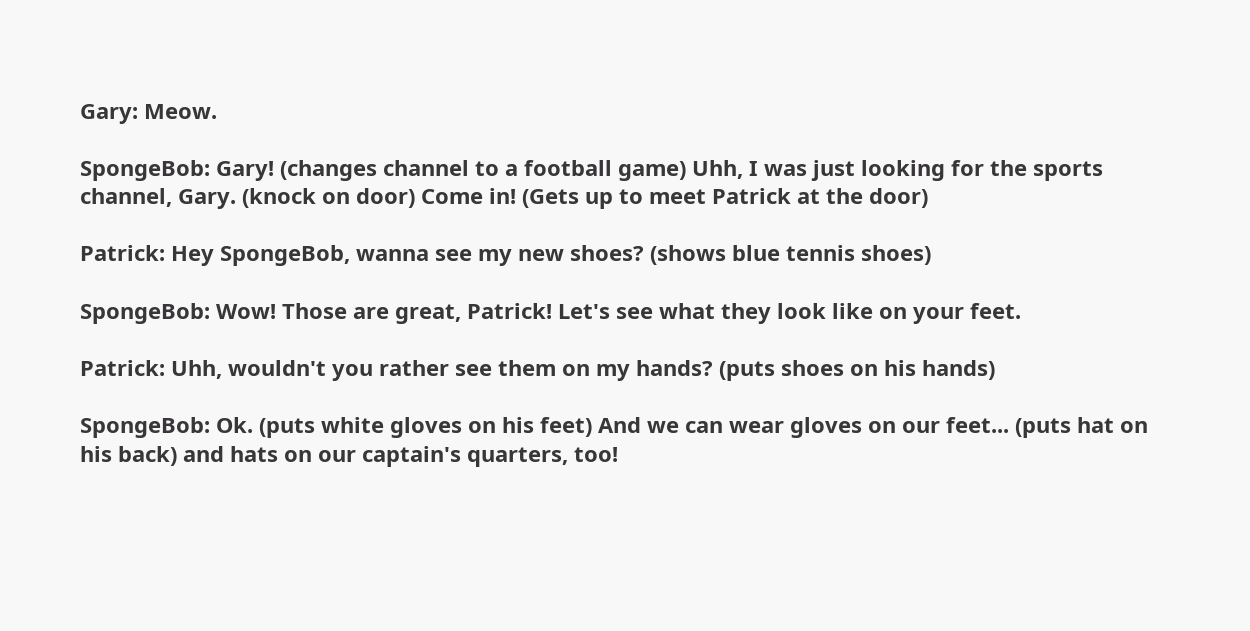Gary: Meow.

SpongeBob: Gary! (changes channel to a football game) Uhh, I was just looking for the sports channel, Gary. (knock on door) Come in! (Gets up to meet Patrick at the door)

Patrick: Hey SpongeBob, wanna see my new shoes? (shows blue tennis shoes)

SpongeBob: Wow! Those are great, Patrick! Let's see what they look like on your feet.

Patrick: Uhh, wouldn't you rather see them on my hands? (puts shoes on his hands)

SpongeBob: Ok. (puts white gloves on his feet) And we can wear gloves on our feet... (puts hat on his back) and hats on our captain's quarters, too!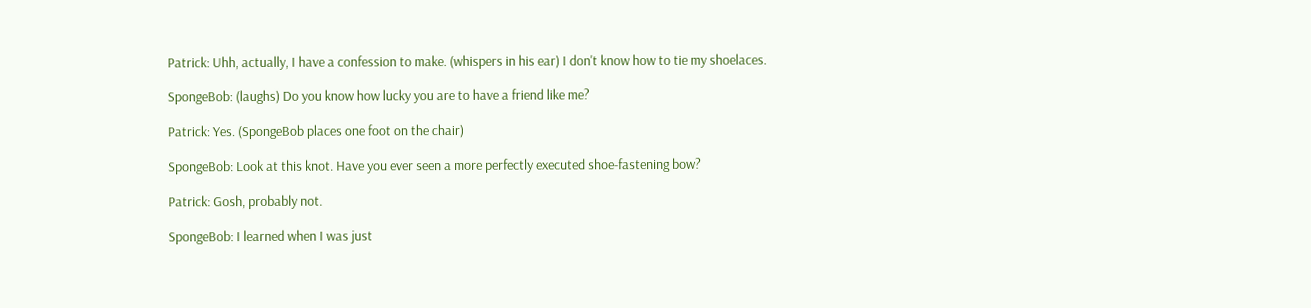Patrick: Uhh, actually, I have a confession to make. (whispers in his ear) I don't know how to tie my shoelaces.

SpongeBob: (laughs) Do you know how lucky you are to have a friend like me?

Patrick: Yes. (SpongeBob places one foot on the chair)

SpongeBob: Look at this knot. Have you ever seen a more perfectly executed shoe-fastening bow?

Patrick: Gosh, probably not.

SpongeBob: I learned when I was just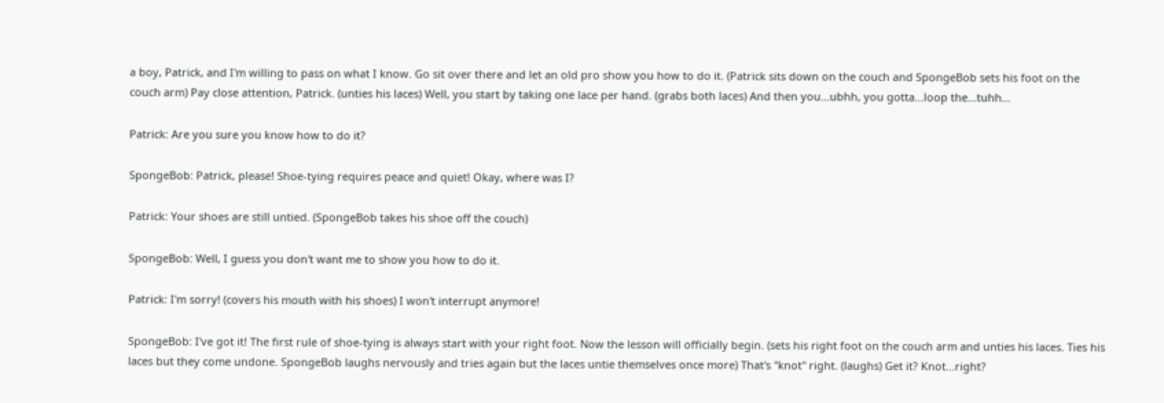a boy, Patrick, and I'm willing to pass on what I know. Go sit over there and let an old pro show you how to do it. (Patrick sits down on the couch and SpongeBob sets his foot on the couch arm) Pay close attention, Patrick. (unties his laces) Well, you start by taking one lace per hand. (grabs both laces) And then you...ubhh, you gotta...loop the...tuhh...

Patrick: Are you sure you know how to do it?

SpongeBob: Patrick, please! Shoe-tying requires peace and quiet! Okay, where was I?

Patrick: Your shoes are still untied. (SpongeBob takes his shoe off the couch)

SpongeBob: Well, I guess you don't want me to show you how to do it.

Patrick: I'm sorry! (covers his mouth with his shoes) I won't interrupt anymore!

SpongeBob: I've got it! The first rule of shoe-tying is always start with your right foot. Now the lesson will officially begin. (sets his right foot on the couch arm and unties his laces. Ties his laces but they come undone. SpongeBob laughs nervously and tries again but the laces untie themselves once more) That's "knot" right. (laughs) Get it? Knot...right?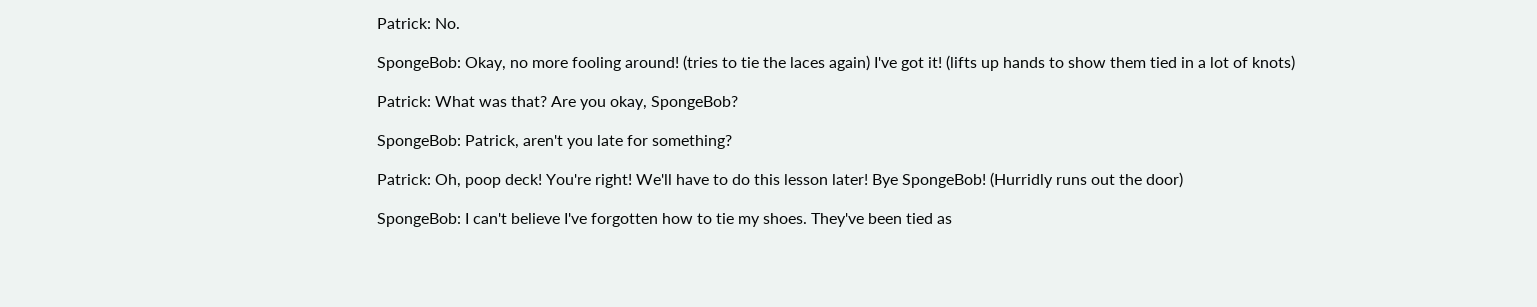Patrick: No.

SpongeBob: Okay, no more fooling around! (tries to tie the laces again) I've got it! (lifts up hands to show them tied in a lot of knots)

Patrick: What was that? Are you okay, SpongeBob?

SpongeBob: Patrick, aren't you late for something?

Patrick: Oh, poop deck! You're right! We'll have to do this lesson later! Bye SpongeBob! (Hurridly runs out the door)

SpongeBob: I can't believe I've forgotten how to tie my shoes. They've been tied as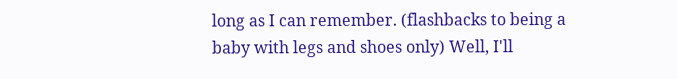long as I can remember. (flashbacks to being a baby with legs and shoes only) Well, I'll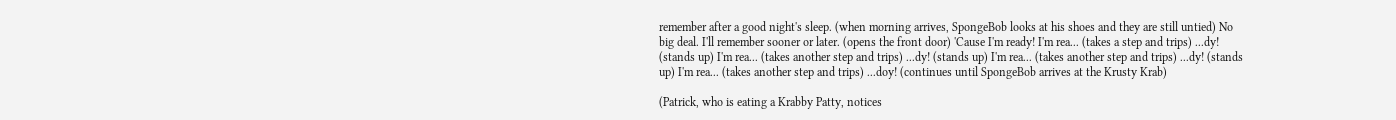remember after a good night's sleep. (when morning arrives, SpongeBob looks at his shoes and they are still untied) No big deal. I'll remember sooner or later. (opens the front door) 'Cause I'm ready! I'm rea... (takes a step and trips) ...dy! (stands up) I'm rea... (takes another step and trips) ...dy! (stands up) I'm rea... (takes another step and trips) ...dy! (stands up) I'm rea... (takes another step and trips) ...doy! (continues until SpongeBob arrives at the Krusty Krab)

(Patrick, who is eating a Krabby Patty, notices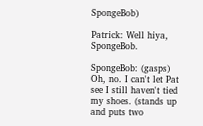SpongeBob)

Patrick: Well hiya, SpongeBob.

SpongeBob: (gasps) Oh, no. I can't let Pat see I still haven't tied my shoes. (stands up and puts two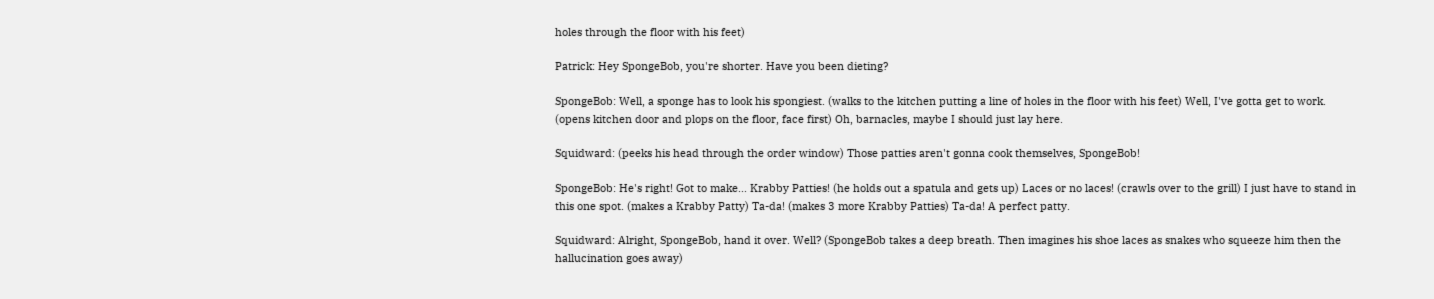holes through the floor with his feet)

Patrick: Hey SpongeBob, you're shorter. Have you been dieting?

SpongeBob: Well, a sponge has to look his spongiest. (walks to the kitchen putting a line of holes in the floor with his feet) Well, I've gotta get to work. (opens kitchen door and plops on the floor, face first) Oh, barnacles, maybe I should just lay here.

Squidward: (peeks his head through the order window) Those patties aren't gonna cook themselves, SpongeBob!

SpongeBob: He's right! Got to make... Krabby Patties! (he holds out a spatula and gets up) Laces or no laces! (crawls over to the grill) I just have to stand in this one spot. (makes a Krabby Patty) Ta-da! (makes 3 more Krabby Patties) Ta-da! A perfect patty.

Squidward: Alright, SpongeBob, hand it over. Well? (SpongeBob takes a deep breath. Then imagines his shoe laces as snakes who squeeze him then the hallucination goes away)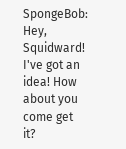SpongeBob: Hey, Squidward! I've got an idea! How about you come get it?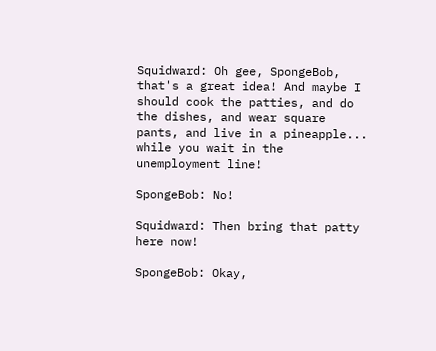Squidward: Oh gee, SpongeBob, that's a great idea! And maybe I should cook the patties, and do the dishes, and wear square pants, and live in a pineapple... while you wait in the unemployment line!

SpongeBob: No!

Squidward: Then bring that patty here now!

SpongeBob: Okay,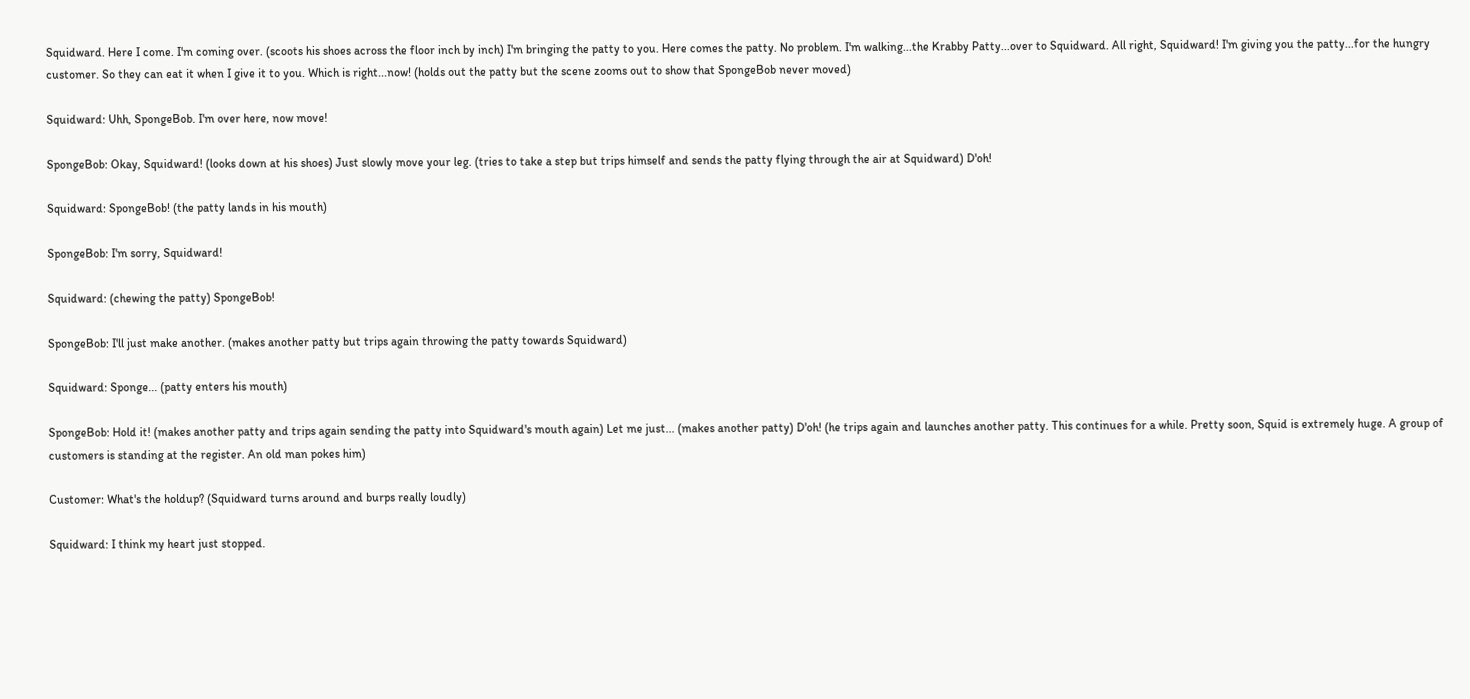Squidward. Here I come. I'm coming over. (scoots his shoes across the floor inch by inch) I'm bringing the patty to you. Here comes the patty. No problem. I'm walking...the Krabby Patty...over to Squidward. All right, Squidward! I'm giving you the patty...for the hungry customer. So they can eat it when I give it to you. Which is right...now! (holds out the patty but the scene zooms out to show that SpongeBob never moved)

Squidward: Uhh, SpongeBob. I'm over here, now move!

SpongeBob: Okay, Squidward! (looks down at his shoes) Just slowly move your leg. (tries to take a step but trips himself and sends the patty flying through the air at Squidward) D'oh!

Squidward: SpongeBob! (the patty lands in his mouth)

SpongeBob: I'm sorry, Squidward!

Squidward: (chewing the patty) SpongeBob!

SpongeBob: I'll just make another. (makes another patty but trips again throwing the patty towards Squidward)

Squidward: Sponge... (patty enters his mouth)

SpongeBob: Hold it! (makes another patty and trips again sending the patty into Squidward's mouth again) Let me just... (makes another patty) D'oh! (he trips again and launches another patty. This continues for a while. Pretty soon, Squid is extremely huge. A group of customers is standing at the register. An old man pokes him)

Customer: What's the holdup? (Squidward turns around and burps really loudly)

Squidward: I think my heart just stopped.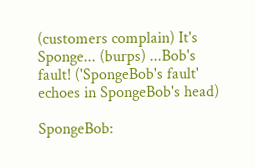(customers complain) It's Sponge... (burps) ...Bob's fault! ('SpongeBob's fault' echoes in SpongeBob's head)

SpongeBob: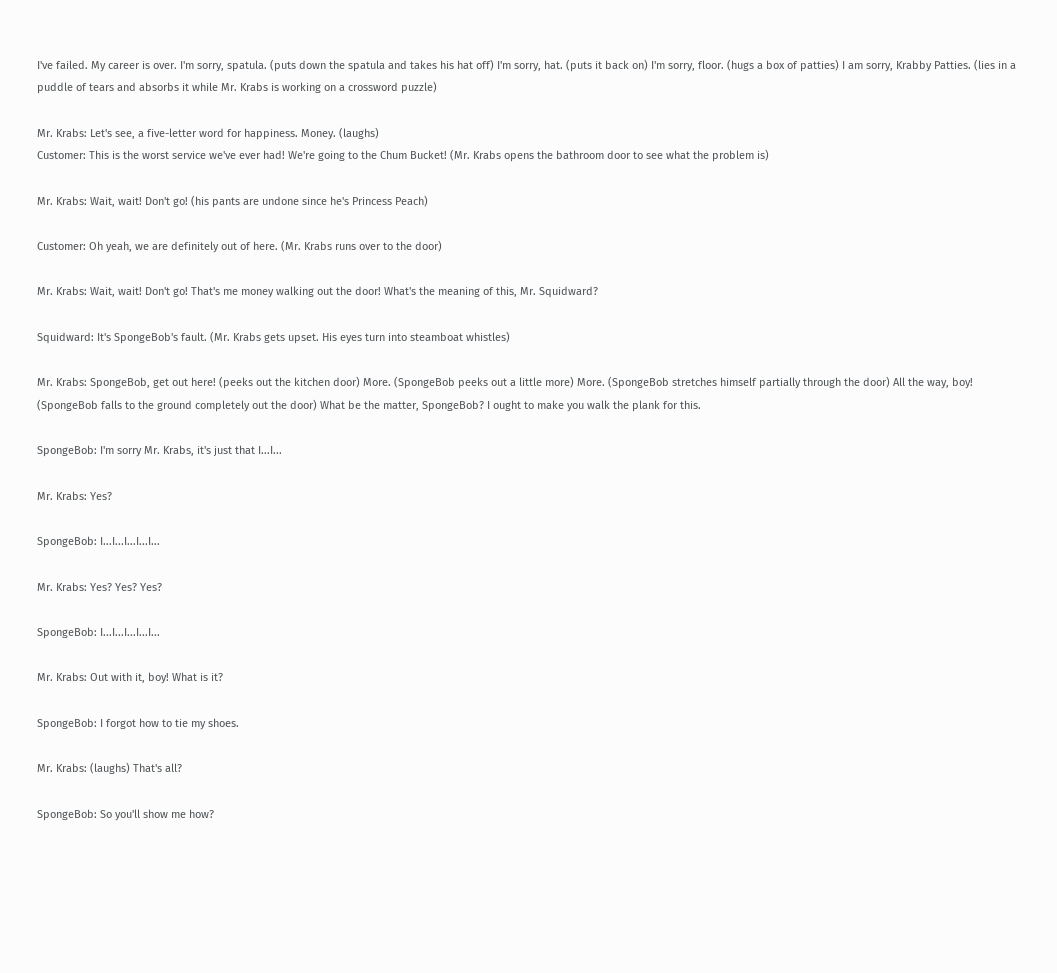I've failed. My career is over. I'm sorry, spatula. (puts down the spatula and takes his hat off) I'm sorry, hat. (puts it back on) I'm sorry, floor. (hugs a box of patties) I am sorry, Krabby Patties. (lies in a puddle of tears and absorbs it while Mr. Krabs is working on a crossword puzzle)

Mr. Krabs: Let's see, a five-letter word for happiness. Money. (laughs)
Customer: This is the worst service we've ever had! We're going to the Chum Bucket! (Mr. Krabs opens the bathroom door to see what the problem is)

Mr. Krabs: Wait, wait! Don't go! (his pants are undone since he's Princess Peach)

Customer: Oh yeah, we are definitely out of here. (Mr. Krabs runs over to the door)

Mr. Krabs: Wait, wait! Don't go! That's me money walking out the door! What's the meaning of this, Mr. Squidward?

Squidward: It's SpongeBob's fault. (Mr. Krabs gets upset. His eyes turn into steamboat whistles)

Mr. Krabs: SpongeBob, get out here! (peeks out the kitchen door) More. (SpongeBob peeks out a little more) More. (SpongeBob stretches himself partially through the door) All the way, boy! (SpongeBob falls to the ground completely out the door) What be the matter, SpongeBob? I ought to make you walk the plank for this.

SpongeBob: I'm sorry Mr. Krabs, it's just that I...I...

Mr. Krabs: Yes?

SpongeBob: I...I...I...I...I...

Mr. Krabs: Yes? Yes? Yes?

SpongeBob: I...I...I...I...I...

Mr. Krabs: Out with it, boy! What is it?

SpongeBob: I forgot how to tie my shoes.

Mr. Krabs: (laughs) That's all?

SpongeBob: So you'll show me how?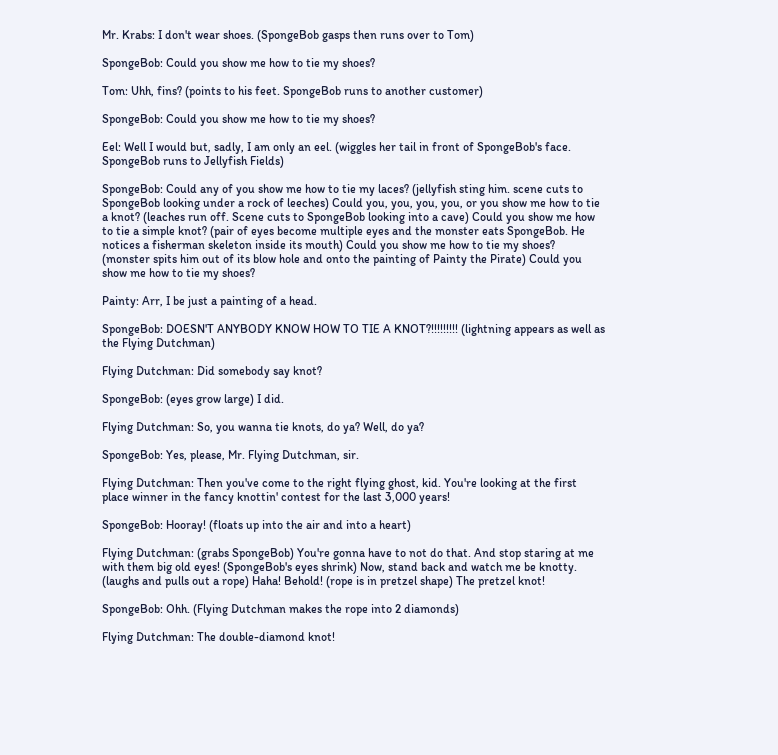Mr. Krabs: I don't wear shoes. (SpongeBob gasps then runs over to Tom)

SpongeBob: Could you show me how to tie my shoes?

Tom: Uhh, fins? (points to his feet. SpongeBob runs to another customer)

SpongeBob: Could you show me how to tie my shoes?

Eel: Well I would but, sadly, I am only an eel. (wiggles her tail in front of SpongeBob's face. SpongeBob runs to Jellyfish Fields)

SpongeBob: Could any of you show me how to tie my laces? (jellyfish sting him. scene cuts to SpongeBob looking under a rock of leeches) Could you, you, you, you, or you show me how to tie a knot? (leaches run off. Scene cuts to SpongeBob looking into a cave) Could you show me how to tie a simple knot? (pair of eyes become multiple eyes and the monster eats SpongeBob. He notices a fisherman skeleton inside its mouth) Could you show me how to tie my shoes? (monster spits him out of its blow hole and onto the painting of Painty the Pirate) Could you show me how to tie my shoes?

Painty: Arr, I be just a painting of a head.

SpongeBob: DOESN'T ANYBODY KNOW HOW TO TIE A KNOT?!!!!!!!!! (lightning appears as well as the Flying Dutchman)

Flying Dutchman: Did somebody say knot?

SpongeBob: (eyes grow large) I did.

Flying Dutchman: So, you wanna tie knots, do ya? Well, do ya?

SpongeBob: Yes, please, Mr. Flying Dutchman, sir.

Flying Dutchman: Then you've come to the right flying ghost, kid. You're looking at the first place winner in the fancy knottin' contest for the last 3,000 years!

SpongeBob: Hooray! (floats up into the air and into a heart)

Flying Dutchman: (grabs SpongeBob) You're gonna have to not do that. And stop staring at me with them big old eyes! (SpongeBob's eyes shrink) Now, stand back and watch me be knotty. (laughs and pulls out a rope) Haha! Behold! (rope is in pretzel shape) The pretzel knot!

SpongeBob: Ohh. (Flying Dutchman makes the rope into 2 diamonds)

Flying Dutchman: The double-diamond knot!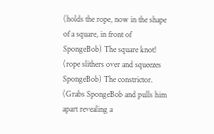(holds the rope, now in the shape of a square, in front of SpongeBob) The square knot! (rope slithers over and squeezes SpongeBob) The constrictor. (Grabs SpongeBob and pulls him apart revealing a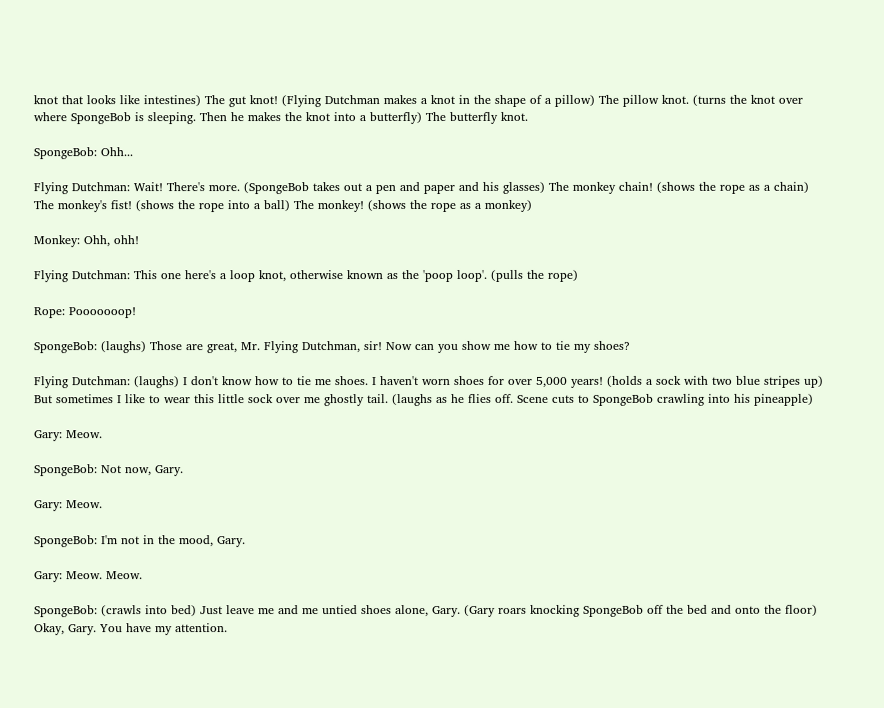knot that looks like intestines) The gut knot! (Flying Dutchman makes a knot in the shape of a pillow) The pillow knot. (turns the knot over where SpongeBob is sleeping. Then he makes the knot into a butterfly) The butterfly knot.

SpongeBob: Ohh...

Flying Dutchman: Wait! There's more. (SpongeBob takes out a pen and paper and his glasses) The monkey chain! (shows the rope as a chain) The monkey's fist! (shows the rope into a ball) The monkey! (shows the rope as a monkey)

Monkey: Ohh, ohh!

Flying Dutchman: This one here's a loop knot, otherwise known as the 'poop loop'. (pulls the rope)

Rope: Pooooooop!

SpongeBob: (laughs) Those are great, Mr. Flying Dutchman, sir! Now can you show me how to tie my shoes?

Flying Dutchman: (laughs) I don't know how to tie me shoes. I haven't worn shoes for over 5,000 years! (holds a sock with two blue stripes up) But sometimes I like to wear this little sock over me ghostly tail. (laughs as he flies off. Scene cuts to SpongeBob crawling into his pineapple)

Gary: Meow.

SpongeBob: Not now, Gary.

Gary: Meow.

SpongeBob: I'm not in the mood, Gary.

Gary: Meow. Meow.

SpongeBob: (crawls into bed) Just leave me and me untied shoes alone, Gary. (Gary roars knocking SpongeBob off the bed and onto the floor) Okay, Gary. You have my attention.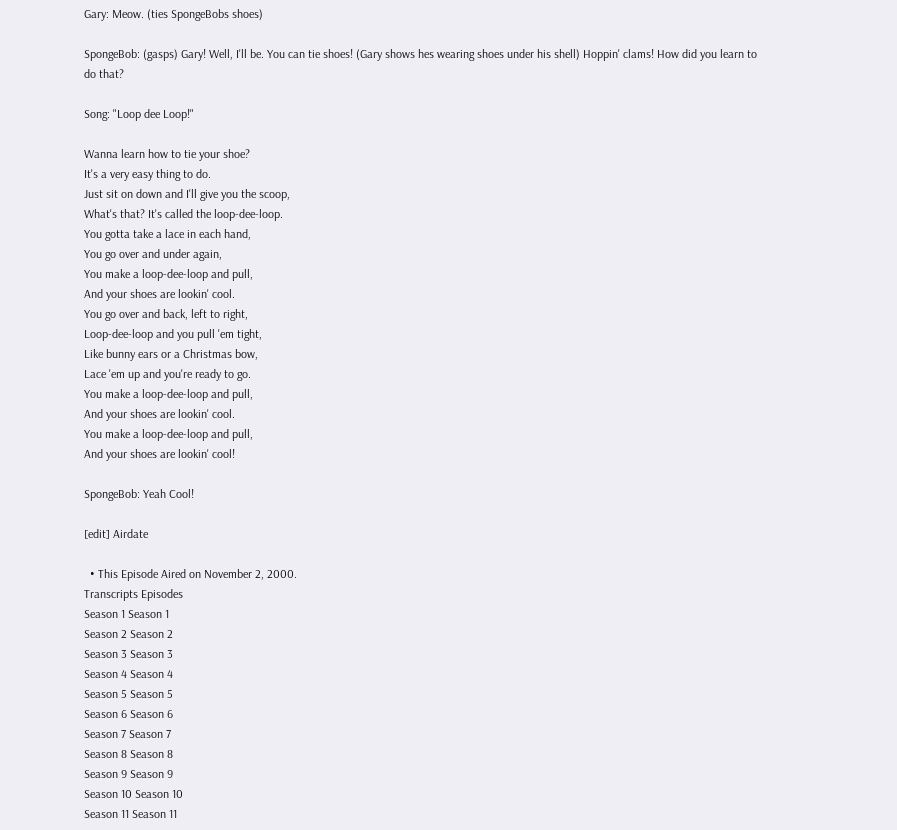Gary: Meow. (ties SpongeBobs shoes)

SpongeBob: (gasps) Gary! Well, I'll be. You can tie shoes! (Gary shows hes wearing shoes under his shell) Hoppin' clams! How did you learn to do that?

Song: "Loop dee Loop!"

Wanna learn how to tie your shoe?
It's a very easy thing to do.
Just sit on down and I'll give you the scoop,
What's that? It's called the loop-dee-loop.
You gotta take a lace in each hand,
You go over and under again,
You make a loop-dee-loop and pull,
And your shoes are lookin' cool.
You go over and back, left to right,
Loop-dee-loop and you pull 'em tight,
Like bunny ears or a Christmas bow,
Lace 'em up and you're ready to go.
You make a loop-dee-loop and pull,
And your shoes are lookin' cool.
You make a loop-dee-loop and pull,
And your shoes are lookin' cool!

SpongeBob: Yeah Cool!

[edit] Airdate

  • This Episode Aired on November 2, 2000.
Transcripts Episodes
Season 1 Season 1
Season 2 Season 2
Season 3 Season 3
Season 4 Season 4
Season 5 Season 5
Season 6 Season 6
Season 7 Season 7
Season 8 Season 8
Season 9 Season 9
Season 10 Season 10
Season 11 Season 11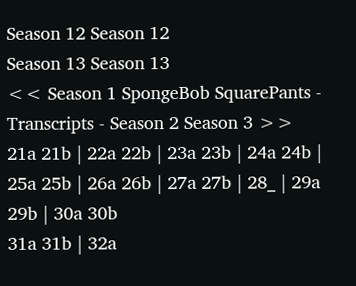Season 12 Season 12
Season 13 Season 13
<< Season 1 SpongeBob SquarePants - Transcripts - Season 2 Season 3 >>
21a 21b | 22a 22b | 23a 23b | 24a 24b | 25a 25b | 26a 26b | 27a 27b | 28_ | 29a 29b | 30a 30b
31a 31b | 32a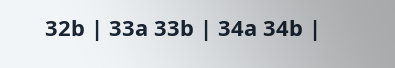32b | 33a 33b | 34a 34b |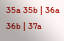35a 35b | 36a 36b | 37a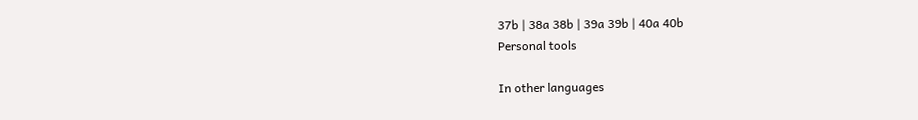37b | 38a 38b | 39a 39b | 40a 40b
Personal tools

In other languages